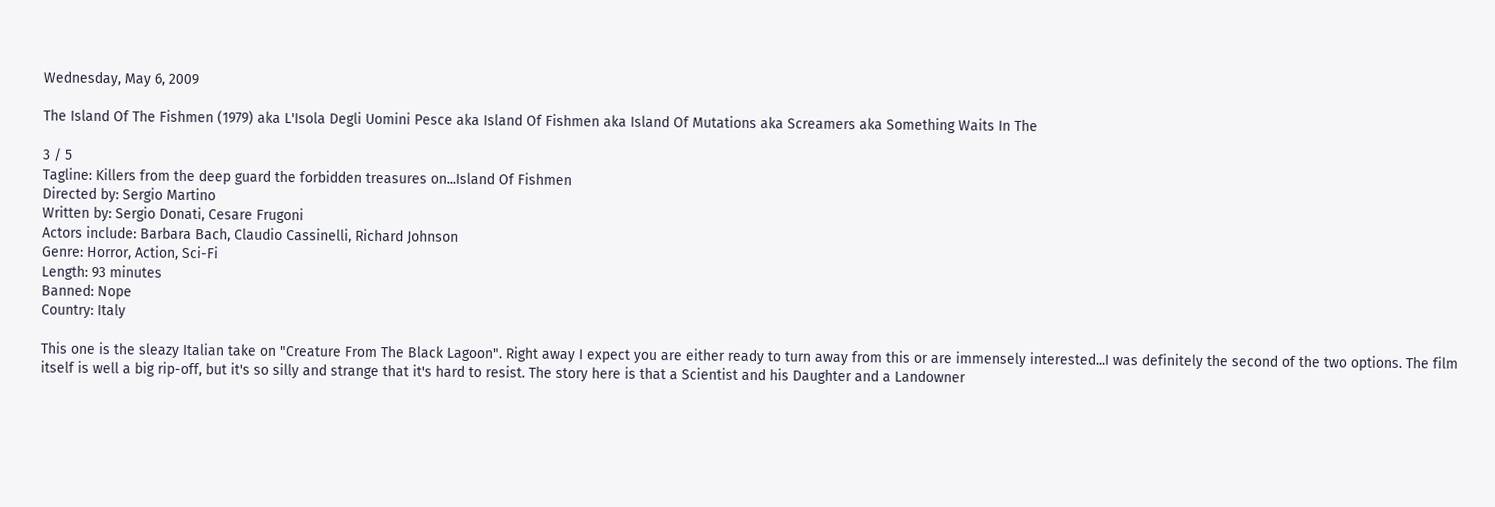Wednesday, May 6, 2009

The Island Of The Fishmen (1979) aka L'Isola Degli Uomini Pesce aka Island Of Fishmen aka Island Of Mutations aka Screamers aka Something Waits In The

3 / 5
Tagline: Killers from the deep guard the forbidden treasures on...Island Of Fishmen
Directed by: Sergio Martino
Written by: Sergio Donati, Cesare Frugoni
Actors include: Barbara Bach, Claudio Cassinelli, Richard Johnson
Genre: Horror, Action, Sci-Fi
Length: 93 minutes
Banned: Nope
Country: Italy

This one is the sleazy Italian take on "Creature From The Black Lagoon". Right away I expect you are either ready to turn away from this or are immensely interested...I was definitely the second of the two options. The film itself is well a big rip-off, but it's so silly and strange that it's hard to resist. The story here is that a Scientist and his Daughter and a Landowner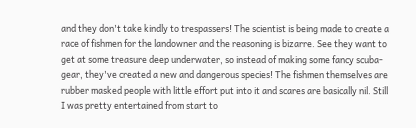and they don't take kindly to trespassers! The scientist is being made to create a race of fishmen for the landowner and the reasoning is bizarre. See they want to get at some treasure deep underwater, so instead of making some fancy scuba-gear, they've created a new and dangerous species! The fishmen themselves are rubber masked people with little effort put into it and scares are basically nil. Still I was pretty entertained from start to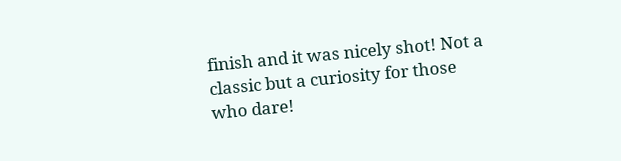finish and it was nicely shot! Not a classic but a curiosity for those who dare!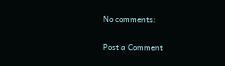No comments:

Post a Comment